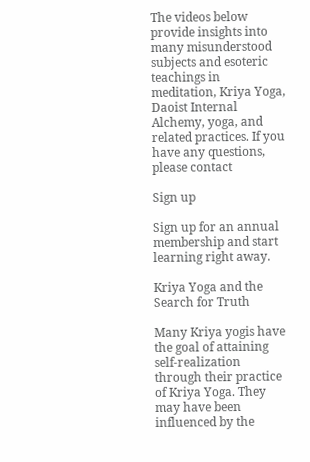The videos below provide insights into many misunderstood subjects and esoteric teachings in meditation, Kriya Yoga, Daoist Internal Alchemy, yoga, and related practices. If you have any questions, please contact

Sign up

Sign up for an annual membership and start learning right away.

Kriya Yoga and the Search for Truth

Many Kriya yogis have the goal of attaining self-realization through their practice of Kriya Yoga. They may have been influenced by the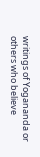writings of Yogananda or others who believe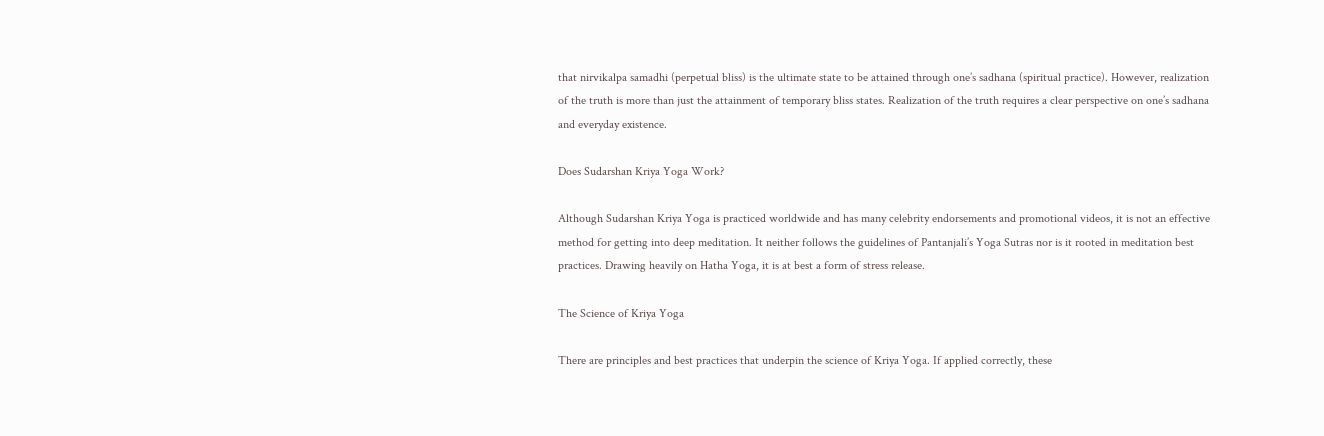that nirvikalpa samadhi (perpetual bliss) is the ultimate state to be attained through one’s sadhana (spiritual practice). However, realization of the truth is more than just the attainment of temporary bliss states. Realization of the truth requires a clear perspective on one’s sadhana and everyday existence.

Does Sudarshan Kriya Yoga Work?

Although Sudarshan Kriya Yoga is practiced worldwide and has many celebrity endorsements and promotional videos, it is not an effective method for getting into deep meditation. It neither follows the guidelines of Pantanjali’s Yoga Sutras nor is it rooted in meditation best practices. Drawing heavily on Hatha Yoga, it is at best a form of stress release.

The Science of Kriya Yoga

There are principles and best practices that underpin the science of Kriya Yoga. If applied correctly, these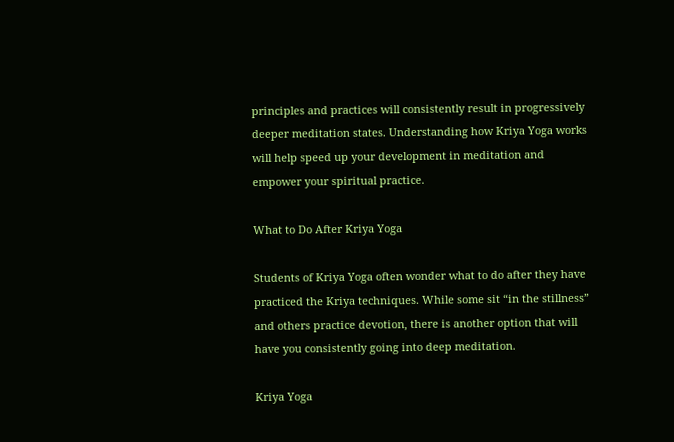principles and practices will consistently result in progressively deeper meditation states. Understanding how Kriya Yoga works will help speed up your development in meditation and empower your spiritual practice.

What to Do After Kriya Yoga

Students of Kriya Yoga often wonder what to do after they have practiced the Kriya techniques. While some sit “in the stillness” and others practice devotion, there is another option that will have you consistently going into deep meditation.

Kriya Yoga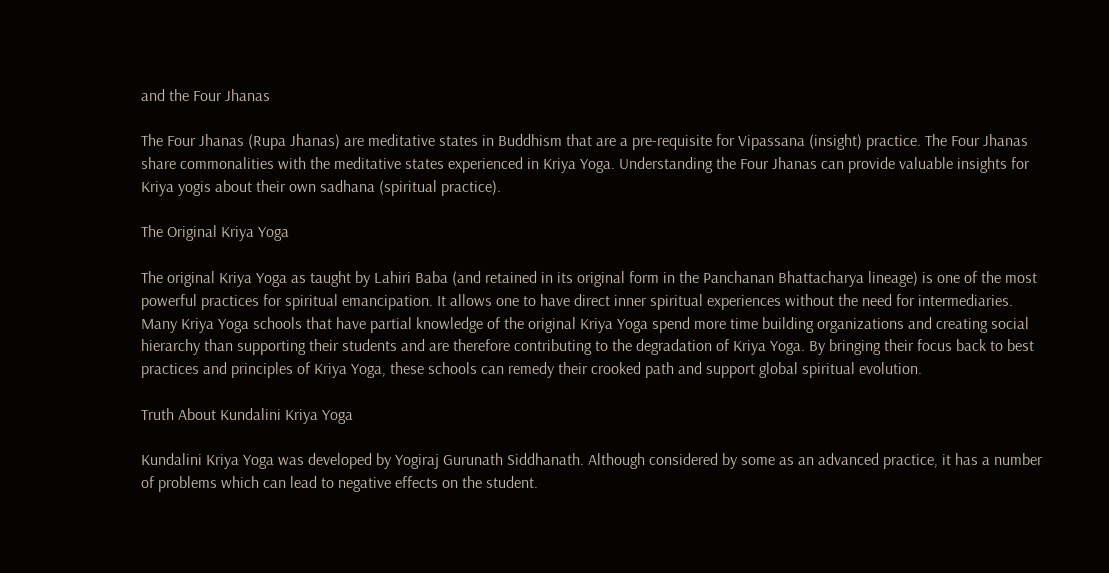and the Four Jhanas

The Four Jhanas (Rupa Jhanas) are meditative states in Buddhism that are a pre-requisite for Vipassana (insight) practice. The Four Jhanas share commonalities with the meditative states experienced in Kriya Yoga. Understanding the Four Jhanas can provide valuable insights for Kriya yogis about their own sadhana (spiritual practice).

The Original Kriya Yoga

The original Kriya Yoga as taught by Lahiri Baba (and retained in its original form in the Panchanan Bhattacharya lineage) is one of the most powerful practices for spiritual emancipation. It allows one to have direct inner spiritual experiences without the need for intermediaries. Many Kriya Yoga schools that have partial knowledge of the original Kriya Yoga spend more time building organizations and creating social hierarchy than supporting their students and are therefore contributing to the degradation of Kriya Yoga. By bringing their focus back to best practices and principles of Kriya Yoga, these schools can remedy their crooked path and support global spiritual evolution.

Truth About Kundalini Kriya Yoga

Kundalini Kriya Yoga was developed by Yogiraj Gurunath Siddhanath. Although considered by some as an advanced practice, it has a number of problems which can lead to negative effects on the student.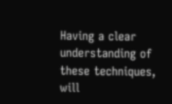Having a clear understanding of these techniques, will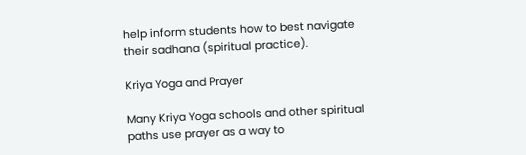help inform students how to best navigate their sadhana (spiritual practice).

Kriya Yoga and Prayer

Many Kriya Yoga schools and other spiritual paths use prayer as a way to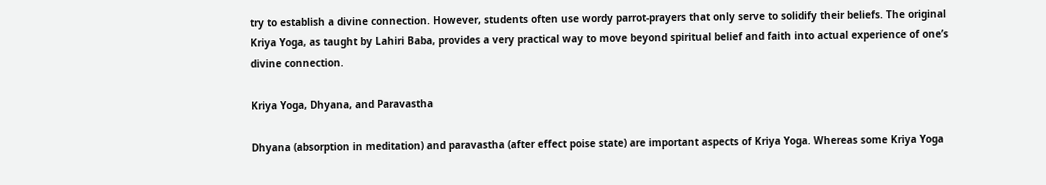try to establish a divine connection. However, students often use wordy parrot-prayers that only serve to solidify their beliefs. The original Kriya Yoga, as taught by Lahiri Baba, provides a very practical way to move beyond spiritual belief and faith into actual experience of one’s divine connection.

Kriya Yoga, Dhyana, and Paravastha

Dhyana (absorption in meditation) and paravastha (after effect poise state) are important aspects of Kriya Yoga. Whereas some Kriya Yoga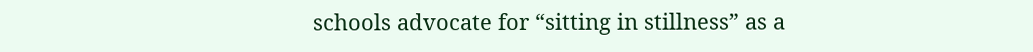schools advocate for “sitting in stillness” as a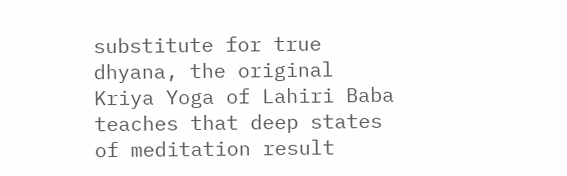substitute for true dhyana, the original Kriya Yoga of Lahiri Baba teaches that deep states of meditation result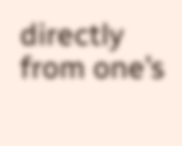directly from one’s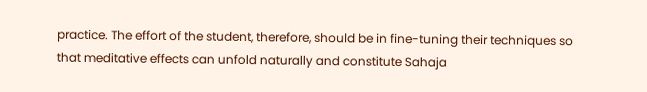practice. The effort of the student, therefore, should be in fine-tuning their techniques so that meditative effects can unfold naturally and constitute Sahaja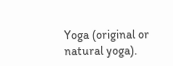Yoga (original or natural yoga).